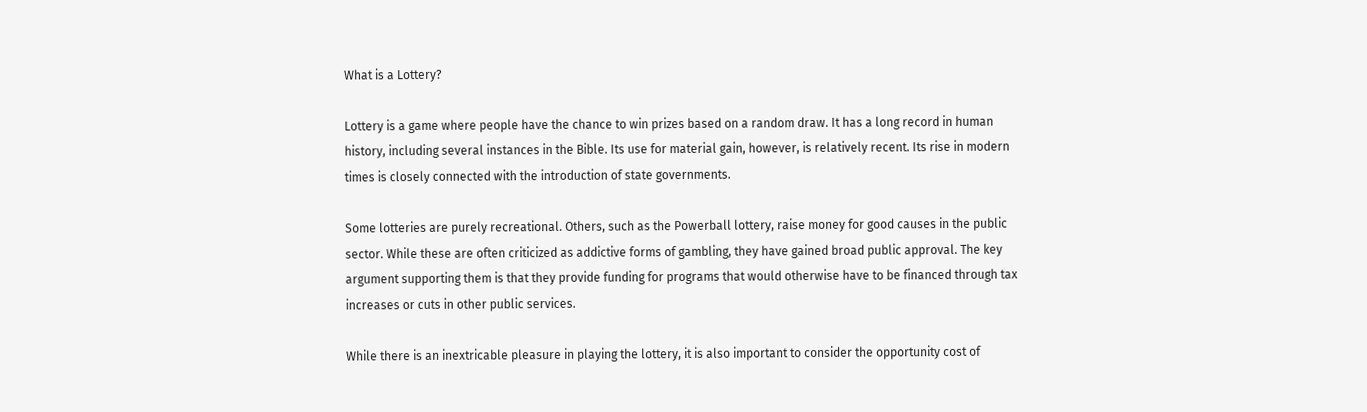What is a Lottery?

Lottery is a game where people have the chance to win prizes based on a random draw. It has a long record in human history, including several instances in the Bible. Its use for material gain, however, is relatively recent. Its rise in modern times is closely connected with the introduction of state governments.

Some lotteries are purely recreational. Others, such as the Powerball lottery, raise money for good causes in the public sector. While these are often criticized as addictive forms of gambling, they have gained broad public approval. The key argument supporting them is that they provide funding for programs that would otherwise have to be financed through tax increases or cuts in other public services.

While there is an inextricable pleasure in playing the lottery, it is also important to consider the opportunity cost of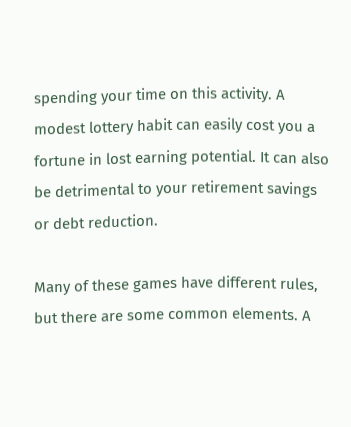spending your time on this activity. A modest lottery habit can easily cost you a fortune in lost earning potential. It can also be detrimental to your retirement savings or debt reduction.

Many of these games have different rules, but there are some common elements. A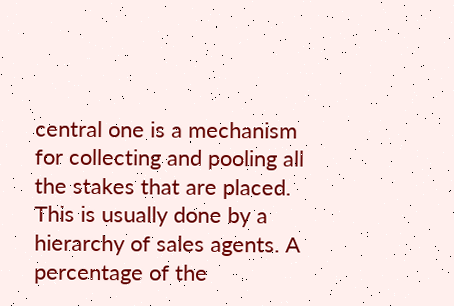central one is a mechanism for collecting and pooling all the stakes that are placed. This is usually done by a hierarchy of sales agents. A percentage of the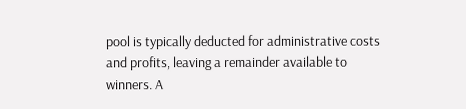pool is typically deducted for administrative costs and profits, leaving a remainder available to winners. A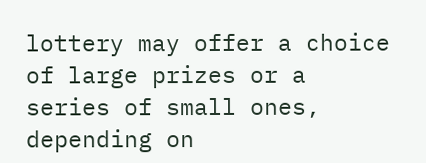lottery may offer a choice of large prizes or a series of small ones, depending on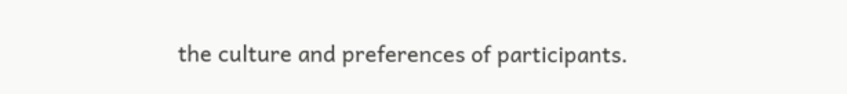the culture and preferences of participants.